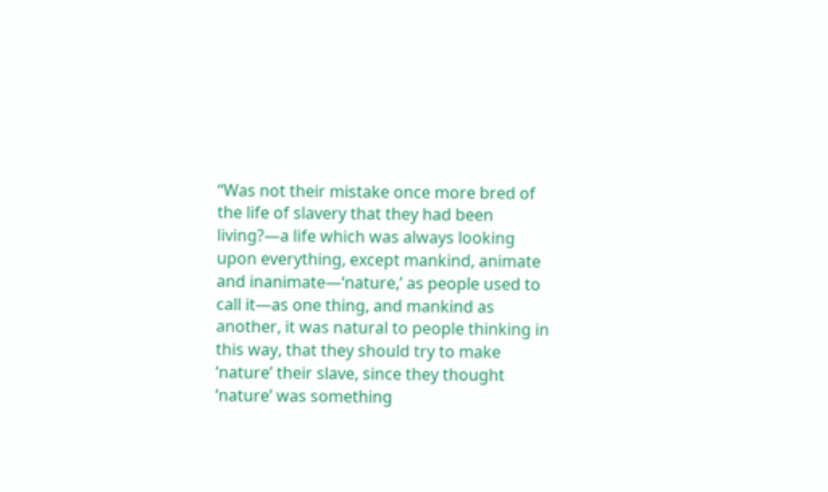“Was not their mistake once more bred of the life of slavery that they had been living?—a life which was always looking upon everything, except mankind, animate and inanimate—‘nature,’ as people used to call it—as one thing, and mankind as another, it was natural to people thinking in this way, that they should try to make ‘nature’ their slave, since they thought ‘nature’ was something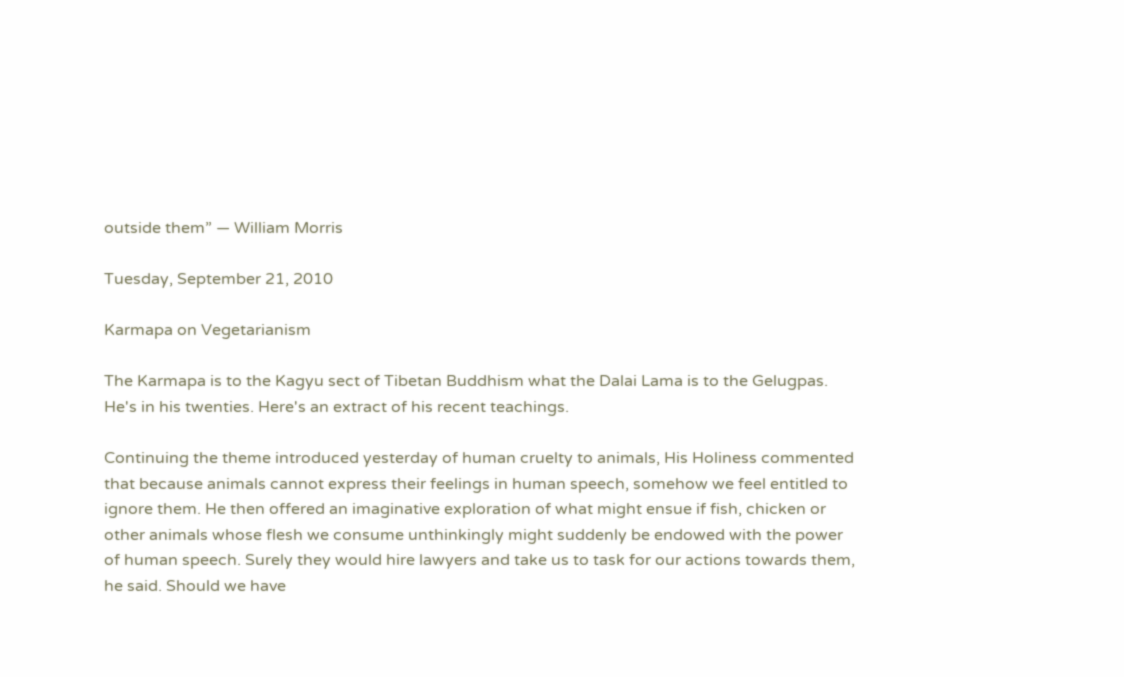outside them” — William Morris

Tuesday, September 21, 2010

Karmapa on Vegetarianism

The Karmapa is to the Kagyu sect of Tibetan Buddhism what the Dalai Lama is to the Gelugpas. He's in his twenties. Here's an extract of his recent teachings.

Continuing the theme introduced yesterday of human cruelty to animals, His Holiness commented that because animals cannot express their feelings in human speech, somehow we feel entitled to ignore them. He then offered an imaginative exploration of what might ensue if fish, chicken or other animals whose flesh we consume unthinkingly might suddenly be endowed with the power of human speech. Surely they would hire lawyers and take us to task for our actions towards them, he said. Should we have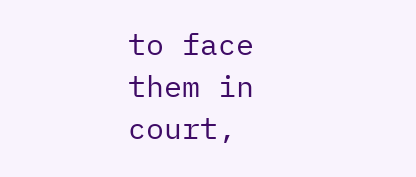to face them in court,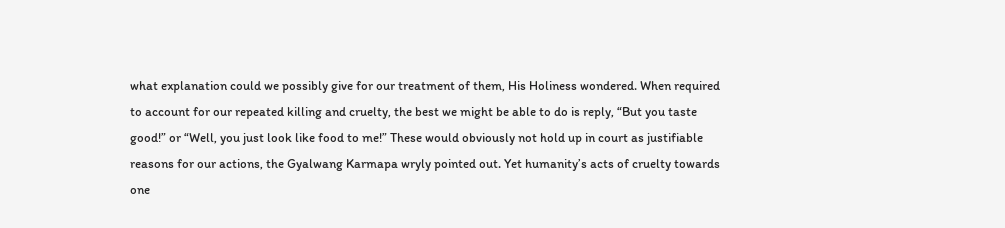what explanation could we possibly give for our treatment of them, His Holiness wondered. When required to account for our repeated killing and cruelty, the best we might be able to do is reply, “But you taste good!” or “Well, you just look like food to me!” These would obviously not hold up in court as justifiable reasons for our actions, the Gyalwang Karmapa wryly pointed out. Yet humanity’s acts of cruelty towards one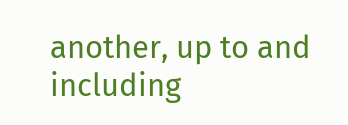another, up to and including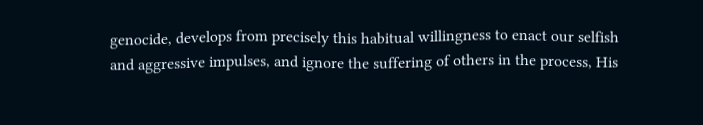genocide, develops from precisely this habitual willingness to enact our selfish and aggressive impulses, and ignore the suffering of others in the process, His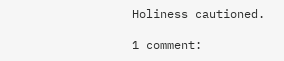Holiness cautioned.

1 comment: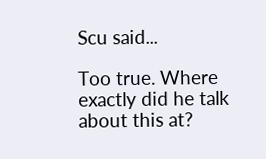Scu said...

Too true. Where exactly did he talk about this at?